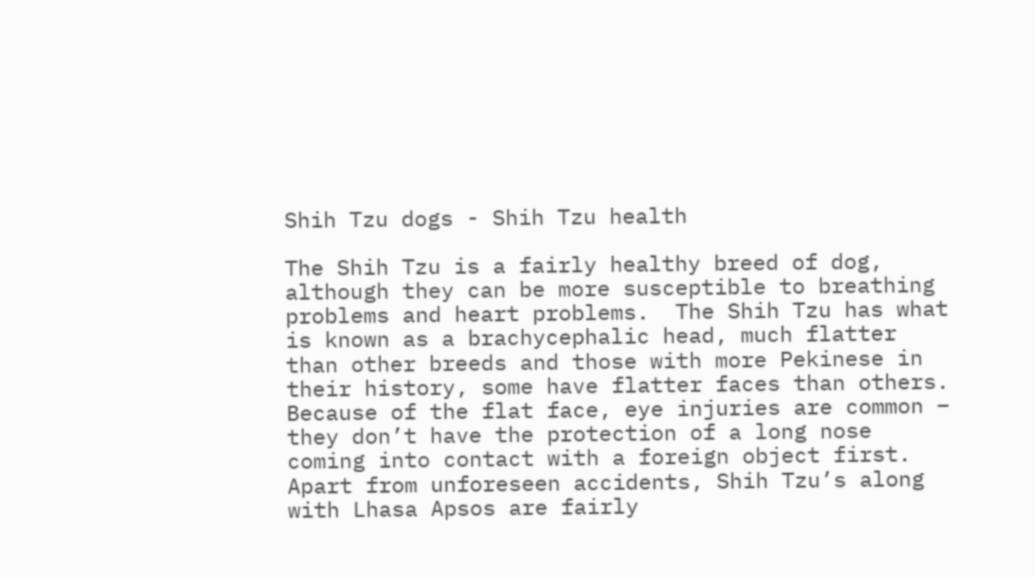Shih Tzu dogs - Shih Tzu health

The Shih Tzu is a fairly healthy breed of dog, although they can be more susceptible to breathing problems and heart problems.  The Shih Tzu has what is known as a brachycephalic head, much flatter than other breeds and those with more Pekinese in their history, some have flatter faces than others.   Because of the flat face, eye injuries are common – they don’t have the protection of a long nose coming into contact with a foreign object first.  Apart from unforeseen accidents, Shih Tzu’s along with Lhasa Apsos are fairly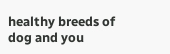healthy breeds of dog and you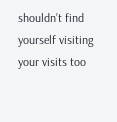shouldn’t find yourself visiting your visits too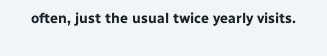often, just the usual twice yearly visits.